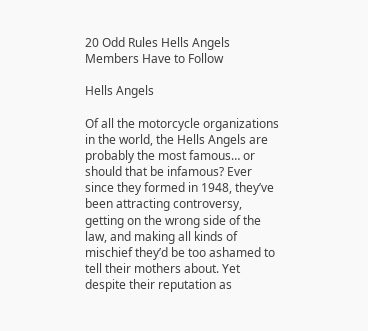20 Odd Rules Hells Angels Members Have to Follow

Hells Angels

Of all the motorcycle organizations in the world, the Hells Angels are probably the most famous… or should that be infamous? Ever since they formed in 1948, they’ve been attracting controversy, getting on the wrong side of the law, and making all kinds of mischief they’d be too ashamed to tell their mothers about. Yet despite their reputation as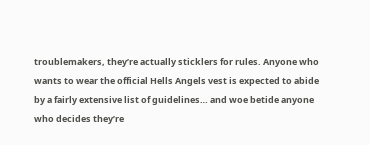troublemakers, they’re actually sticklers for rules. Anyone who wants to wear the official Hells Angels vest is expected to abide by a fairly extensive list of guidelines… and woe betide anyone who decides they’re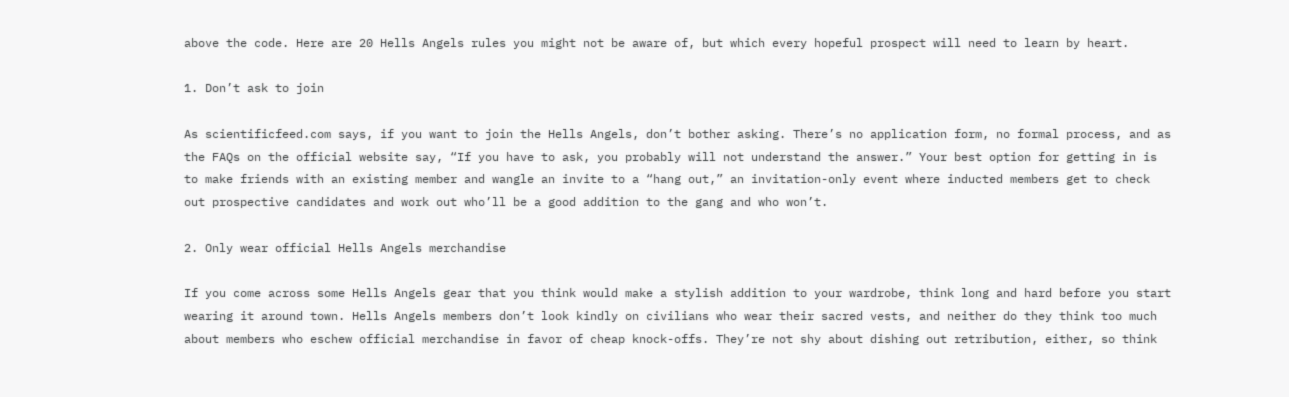above the code. Here are 20 Hells Angels rules you might not be aware of, but which every hopeful prospect will need to learn by heart.

1. Don’t ask to join

As scientificfeed.com says, if you want to join the Hells Angels, don’t bother asking. There’s no application form, no formal process, and as the FAQs on the official website say, “If you have to ask, you probably will not understand the answer.” Your best option for getting in is to make friends with an existing member and wangle an invite to a “hang out,” an invitation-only event where inducted members get to check out prospective candidates and work out who’ll be a good addition to the gang and who won’t.

2. Only wear official Hells Angels merchandise

If you come across some Hells Angels gear that you think would make a stylish addition to your wardrobe, think long and hard before you start wearing it around town. Hells Angels members don’t look kindly on civilians who wear their sacred vests, and neither do they think too much about members who eschew official merchandise in favor of cheap knock-offs. They’re not shy about dishing out retribution, either, so think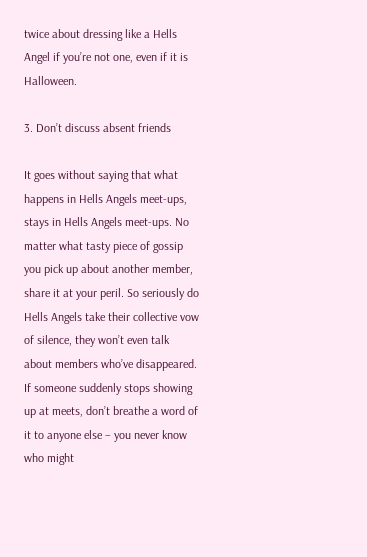twice about dressing like a Hells Angel if you’re not one, even if it is Halloween.

3. Don’t discuss absent friends

It goes without saying that what happens in Hells Angels meet-ups, stays in Hells Angels meet-ups. No matter what tasty piece of gossip you pick up about another member, share it at your peril. So seriously do Hells Angels take their collective vow of silence, they won’t even talk about members who’ve disappeared. If someone suddenly stops showing up at meets, don’t breathe a word of it to anyone else – you never know who might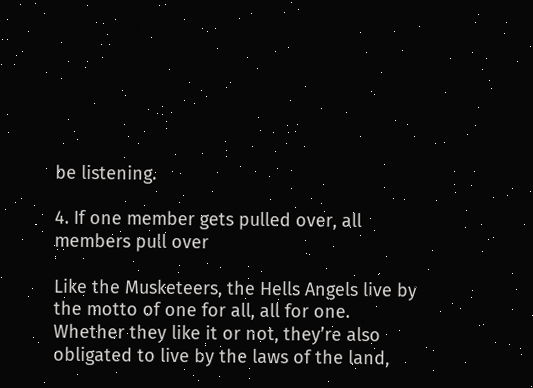be listening.

4. If one member gets pulled over, all members pull over

Like the Musketeers, the Hells Angels live by the motto of one for all, all for one. Whether they like it or not, they’re also obligated to live by the laws of the land,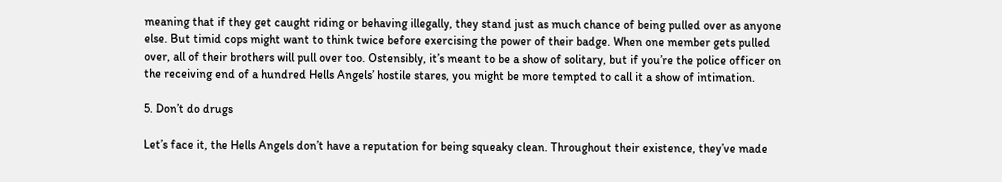meaning that if they get caught riding or behaving illegally, they stand just as much chance of being pulled over as anyone else. But timid cops might want to think twice before exercising the power of their badge. When one member gets pulled over, all of their brothers will pull over too. Ostensibly, it’s meant to be a show of solitary, but if you’re the police officer on the receiving end of a hundred Hells Angels’ hostile stares, you might be more tempted to call it a show of intimation.

5. Don’t do drugs

Let’s face it, the Hells Angels don’t have a reputation for being squeaky clean. Throughout their existence, they’ve made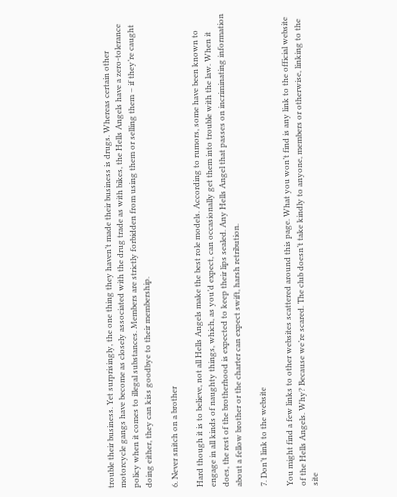trouble their business. Yet surprisingly, the one thing they haven’t made their business is drugs. Whereas certain other motorcycle gangs have become as closely associated with the drug trade as with bikes, the Hells Angels have a zero-tolerance policy when it comes to illegal substances. Members are strictly forbidden from using them or selling them – if they’re caught doing either, they can kiss goodbye to their membership.

6. Never snitch on a brother

Hard though it is to believe, not all Hells Angels make the best role models. According to rumors, some have been known to engage in all kinds of naughty things, which, as you’d expect, can occasionally get them into trouble with the law. When it does, the rest of the brotherhood is expected to keep their lips sealed. Any Hells Angel that passes on incriminating information about a fellow brother or the charter can expect swift, harsh retribution.

7. Don’t link to the website

You might find a few links to other websites scattered around this page. What you won’t find is any link to the official website of the Hells Angels. Why? Because we’re scared. The club doesn’t take kindly to anyone, members or otherwise, linking to the site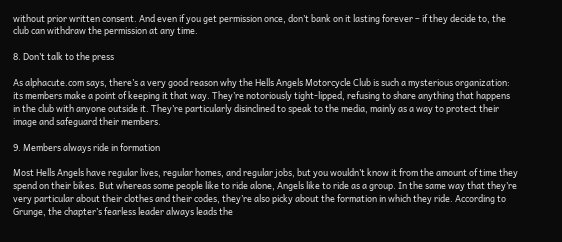without prior written consent. And even if you get permission once, don’t bank on it lasting forever – if they decide to, the club can withdraw the permission at any time.

8. Don’t talk to the press

As alphacute.com says, there’s a very good reason why the Hells Angels Motorcycle Club is such a mysterious organization: its members make a point of keeping it that way. They’re notoriously tight-lipped, refusing to share anything that happens in the club with anyone outside it. They’re particularly disinclined to speak to the media, mainly as a way to protect their image and safeguard their members.

9. Members always ride in formation

Most Hells Angels have regular lives, regular homes, and regular jobs, but you wouldn’t know it from the amount of time they spend on their bikes. But whereas some people like to ride alone, Angels like to ride as a group. In the same way that they’re very particular about their clothes and their codes, they’re also picky about the formation in which they ride. According to Grunge, the chapter’s fearless leader always leads the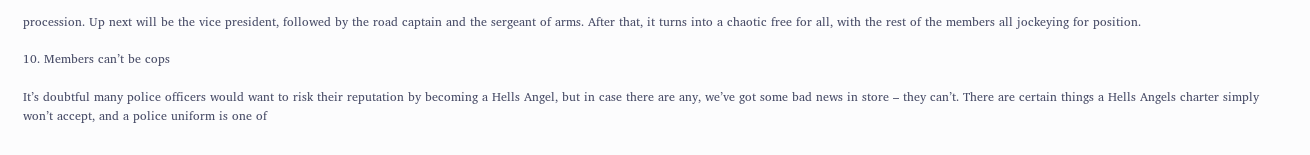procession. Up next will be the vice president, followed by the road captain and the sergeant of arms. After that, it turns into a chaotic free for all, with the rest of the members all jockeying for position.

10. Members can’t be cops

It’s doubtful many police officers would want to risk their reputation by becoming a Hells Angel, but in case there are any, we’ve got some bad news in store – they can’t. There are certain things a Hells Angels charter simply won’t accept, and a police uniform is one of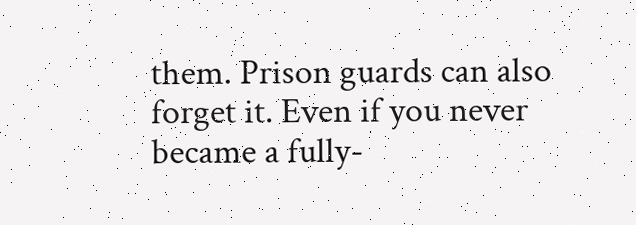them. Prison guards can also forget it. Even if you never became a fully-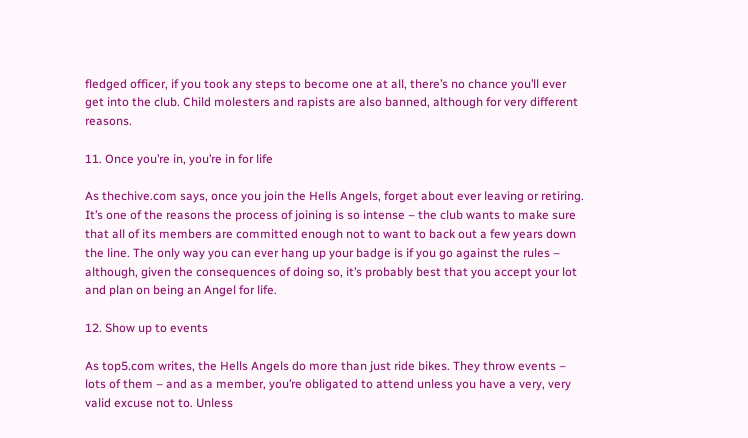fledged officer, if you took any steps to become one at all, there’s no chance you’ll ever get into the club. Child molesters and rapists are also banned, although for very different reasons.

11. Once you’re in, you’re in for life

As thechive.com says, once you join the Hells Angels, forget about ever leaving or retiring. It’s one of the reasons the process of joining is so intense – the club wants to make sure that all of its members are committed enough not to want to back out a few years down the line. The only way you can ever hang up your badge is if you go against the rules – although, given the consequences of doing so, it’s probably best that you accept your lot and plan on being an Angel for life.

12. Show up to events

As top5.com writes, the Hells Angels do more than just ride bikes. They throw events – lots of them – and as a member, you’re obligated to attend unless you have a very, very valid excuse not to. Unless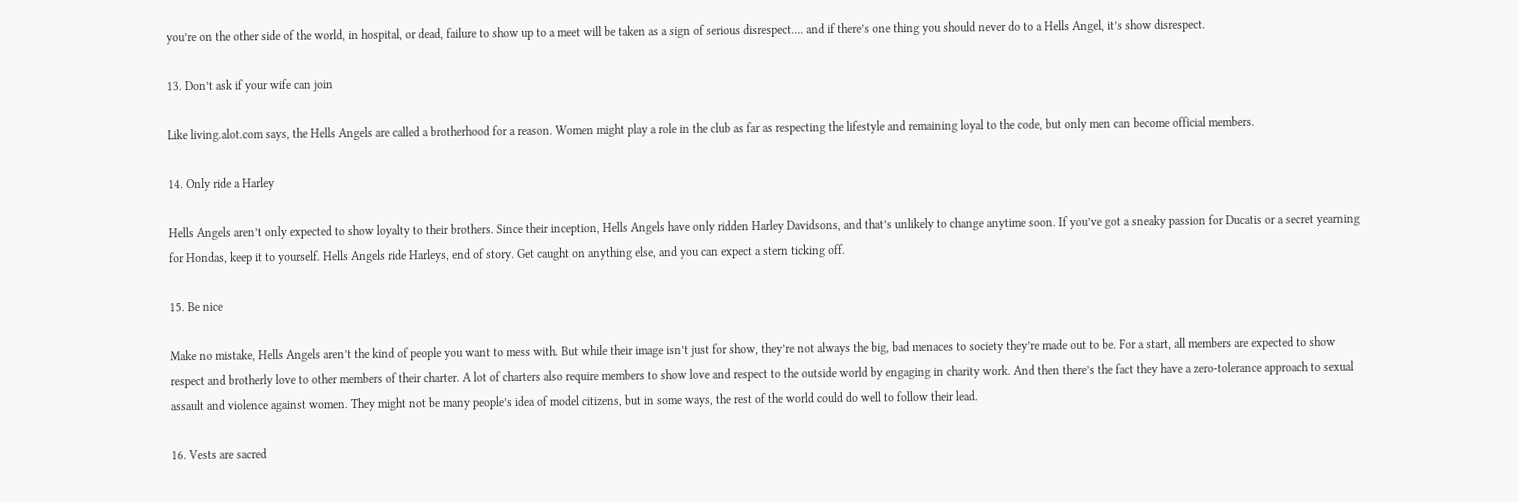you’re on the other side of the world, in hospital, or dead, failure to show up to a meet will be taken as a sign of serious disrespect…. and if there’s one thing you should never do to a Hells Angel, it’s show disrespect.

13. Don’t ask if your wife can join

Like living.alot.com says, the Hells Angels are called a brotherhood for a reason. Women might play a role in the club as far as respecting the lifestyle and remaining loyal to the code, but only men can become official members.

14. Only ride a Harley

Hells Angels aren’t only expected to show loyalty to their brothers. Since their inception, Hells Angels have only ridden Harley Davidsons, and that’s unlikely to change anytime soon. If you’ve got a sneaky passion for Ducatis or a secret yearning for Hondas, keep it to yourself. Hells Angels ride Harleys, end of story. Get caught on anything else, and you can expect a stern ticking off.

15. Be nice

Make no mistake, Hells Angels aren’t the kind of people you want to mess with. But while their image isn’t just for show, they’re not always the big, bad menaces to society they’re made out to be. For a start, all members are expected to show respect and brotherly love to other members of their charter. A lot of charters also require members to show love and respect to the outside world by engaging in charity work. And then there’s the fact they have a zero-tolerance approach to sexual assault and violence against women. They might not be many people’s idea of model citizens, but in some ways, the rest of the world could do well to follow their lead.

16. Vests are sacred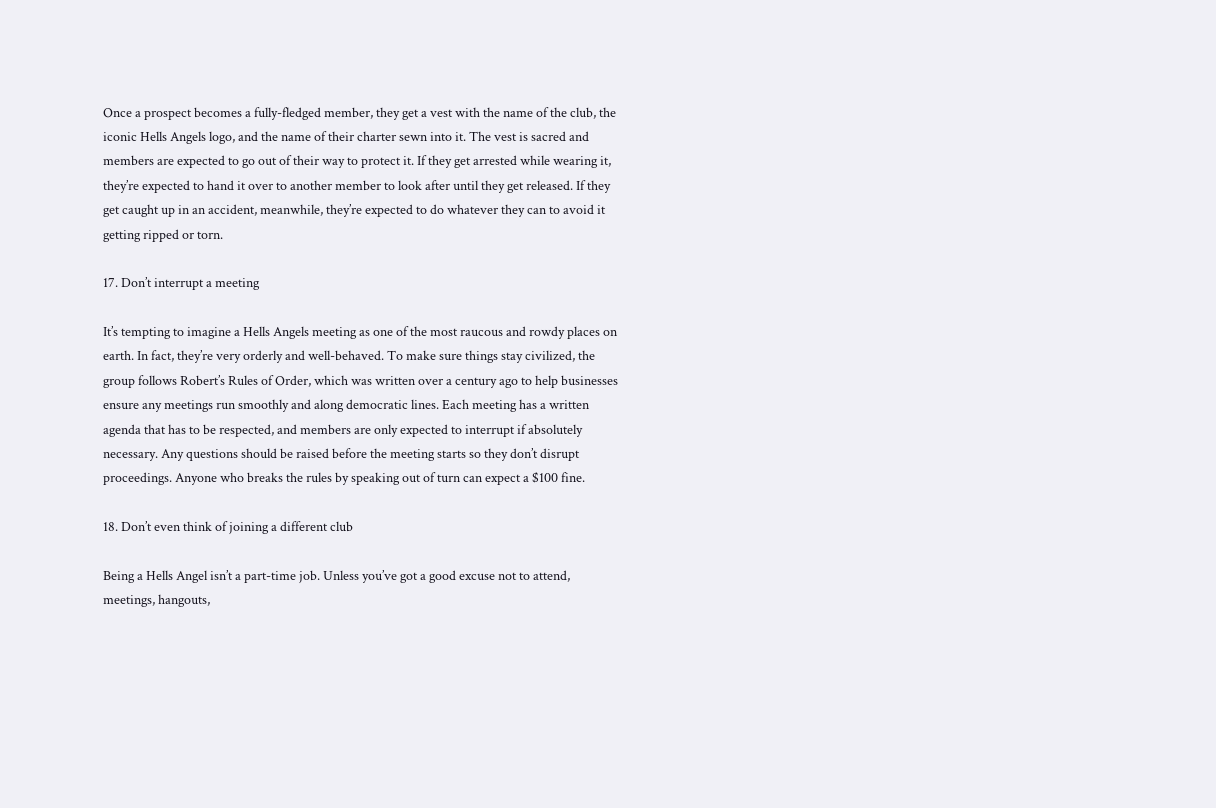Once a prospect becomes a fully-fledged member, they get a vest with the name of the club, the iconic Hells Angels logo, and the name of their charter sewn into it. The vest is sacred and members are expected to go out of their way to protect it. If they get arrested while wearing it, they’re expected to hand it over to another member to look after until they get released. If they get caught up in an accident, meanwhile, they’re expected to do whatever they can to avoid it getting ripped or torn.

17. Don’t interrupt a meeting

It’s tempting to imagine a Hells Angels meeting as one of the most raucous and rowdy places on earth. In fact, they’re very orderly and well-behaved. To make sure things stay civilized, the group follows Robert’s Rules of Order, which was written over a century ago to help businesses ensure any meetings run smoothly and along democratic lines. Each meeting has a written agenda that has to be respected, and members are only expected to interrupt if absolutely necessary. Any questions should be raised before the meeting starts so they don’t disrupt proceedings. Anyone who breaks the rules by speaking out of turn can expect a $100 fine.

18. Don’t even think of joining a different club

Being a Hells Angel isn’t a part-time job. Unless you’ve got a good excuse not to attend, meetings, hangouts,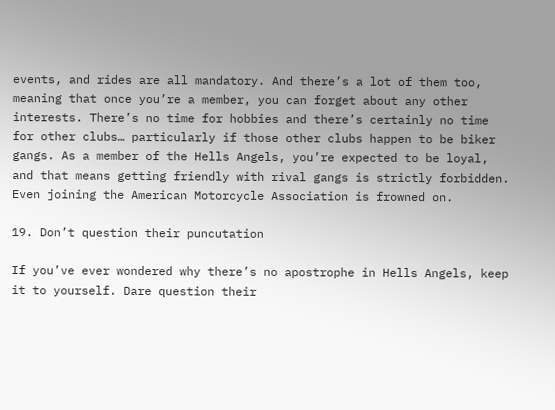events, and rides are all mandatory. And there’s a lot of them too, meaning that once you’re a member, you can forget about any other interests. There’s no time for hobbies and there’s certainly no time for other clubs… particularly if those other clubs happen to be biker gangs. As a member of the Hells Angels, you’re expected to be loyal, and that means getting friendly with rival gangs is strictly forbidden. Even joining the American Motorcycle Association is frowned on.

19. Don’t question their puncutation

If you’ve ever wondered why there’s no apostrophe in Hells Angels, keep it to yourself. Dare question their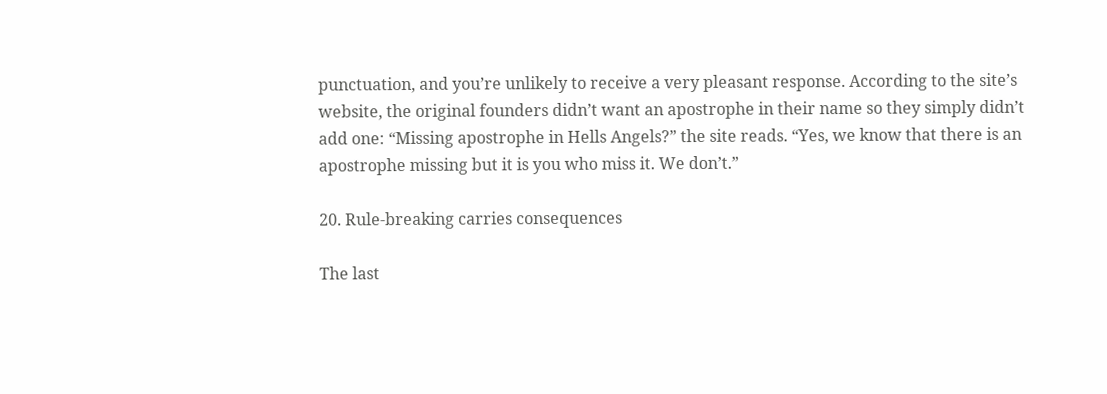punctuation, and you’re unlikely to receive a very pleasant response. According to the site’s website, the original founders didn’t want an apostrophe in their name so they simply didn’t add one: “Missing apostrophe in Hells Angels?” the site reads. “Yes, we know that there is an apostrophe missing but it is you who miss it. We don’t.”

20. Rule-breaking carries consequences

The last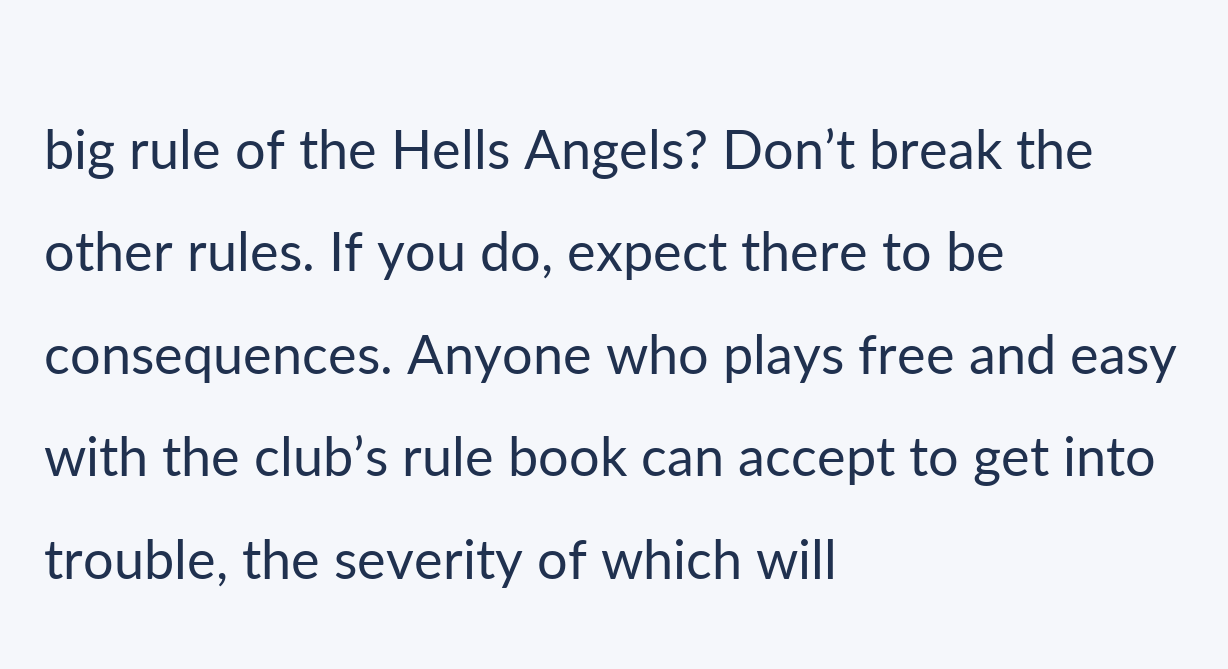big rule of the Hells Angels? Don’t break the other rules. If you do, expect there to be consequences. Anyone who plays free and easy with the club’s rule book can accept to get into trouble, the severity of which will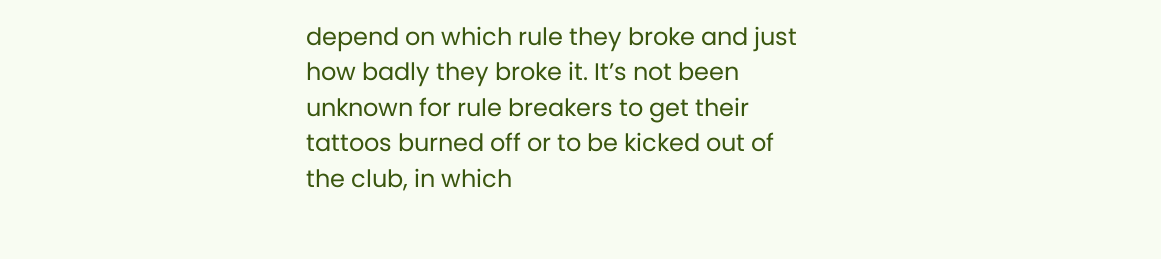depend on which rule they broke and just how badly they broke it. It’s not been unknown for rule breakers to get their tattoos burned off or to be kicked out of the club, in which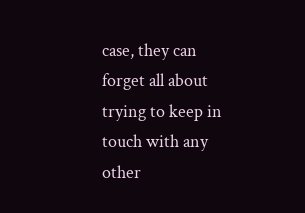case, they can forget all about trying to keep in touch with any other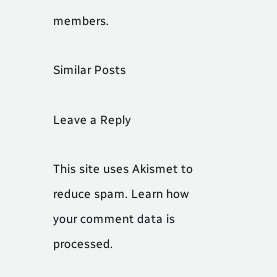members.

Similar Posts

Leave a Reply

This site uses Akismet to reduce spam. Learn how your comment data is processed.